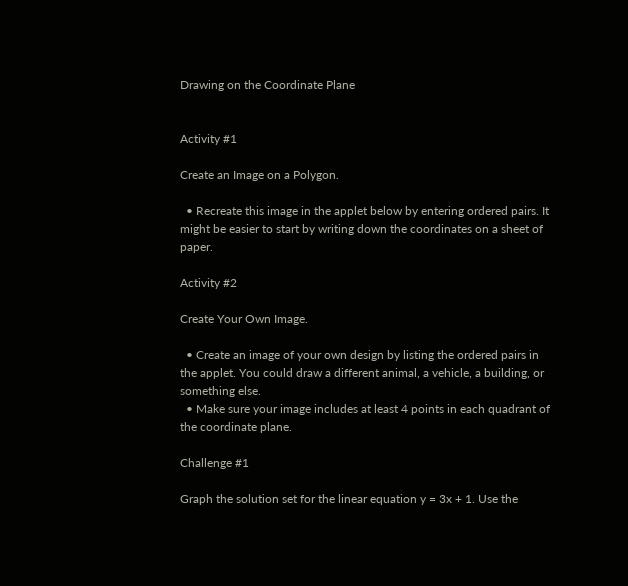Drawing on the Coordinate Plane


Activity #1

Create an Image on a Polygon.

  • Recreate this image in the applet below by entering ordered pairs. It might be easier to start by writing down the coordinates on a sheet of paper.

Activity #2

Create Your Own Image.

  • Create an image of your own design by listing the ordered pairs in the applet. You could draw a different animal, a vehicle, a building, or something else.
  • Make sure your image includes at least 4 points in each quadrant of the coordinate plane.

Challenge #1

Graph the solution set for the linear equation y = 3x + 1. Use the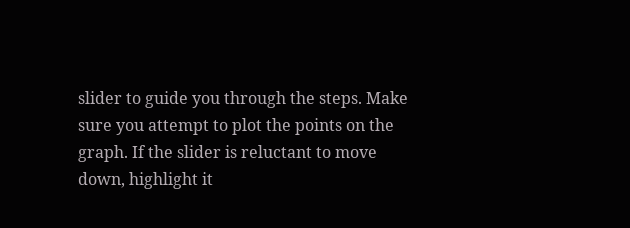slider to guide you through the steps. Make sure you attempt to plot the points on the graph. If the slider is reluctant to move down, highlight it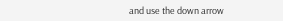and use the down arrow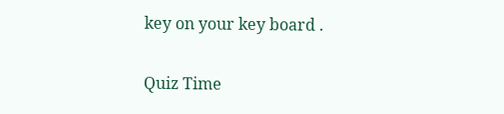key on your key board .

Quiz Time